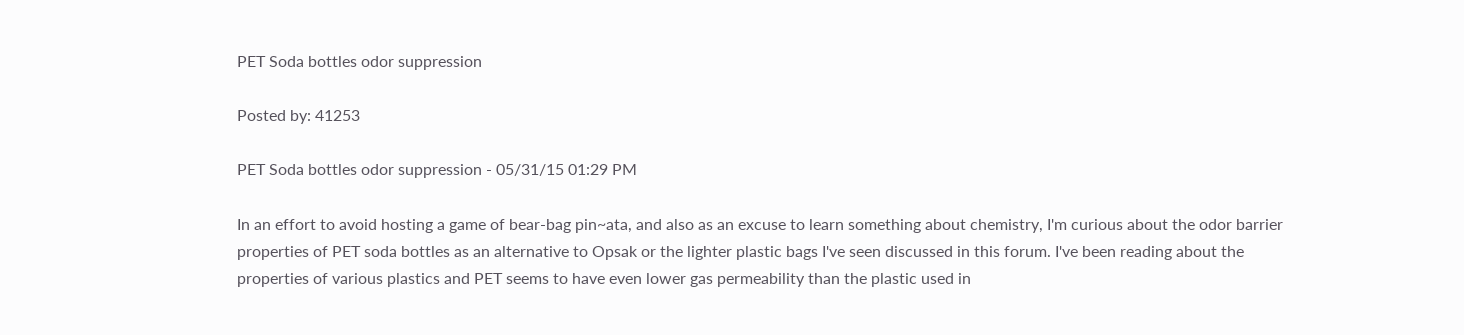PET Soda bottles odor suppression

Posted by: 41253

PET Soda bottles odor suppression - 05/31/15 01:29 PM

In an effort to avoid hosting a game of bear-bag pin~ata, and also as an excuse to learn something about chemistry, I'm curious about the odor barrier properties of PET soda bottles as an alternative to Opsak or the lighter plastic bags I've seen discussed in this forum. I've been reading about the properties of various plastics and PET seems to have even lower gas permeability than the plastic used in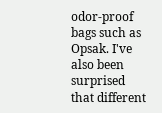odor-proof bags such as Opsak. I've also been surprised that different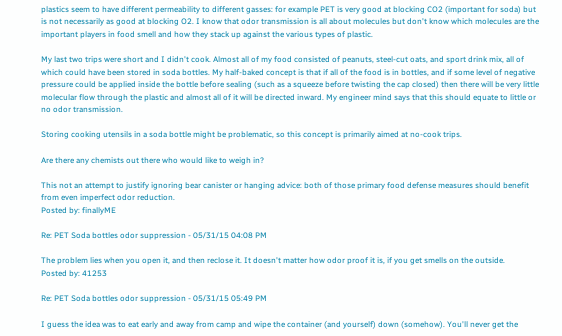plastics seem to have different permeability to different gasses: for example PET is very good at blocking CO2 (important for soda) but is not necessarily as good at blocking O2. I know that odor transmission is all about molecules but don't know which molecules are the important players in food smell and how they stack up against the various types of plastic.

My last two trips were short and I didn't cook. Almost all of my food consisted of peanuts, steel-cut oats, and sport drink mix, all of which could have been stored in soda bottles. My half-baked concept is that if all of the food is in bottles, and if some level of negative pressure could be applied inside the bottle before sealing (such as a squeeze before twisting the cap closed) then there will be very little molecular flow through the plastic and almost all of it will be directed inward. My engineer mind says that this should equate to little or no odor transmission.

Storing cooking utensils in a soda bottle might be problematic, so this concept is primarily aimed at no-cook trips.

Are there any chemists out there who would like to weigh in?

This not an attempt to justify ignoring bear canister or hanging advice: both of those primary food defense measures should benefit from even imperfect odor reduction.
Posted by: finallyME

Re: PET Soda bottles odor suppression - 05/31/15 04:08 PM

The problem lies when you open it, and then reclose it. It doesn't matter how odor proof it is, if you get smells on the outside.
Posted by: 41253

Re: PET Soda bottles odor suppression - 05/31/15 05:49 PM

I guess the idea was to eat early and away from camp and wipe the container (and yourself) down (somehow). You'll never get the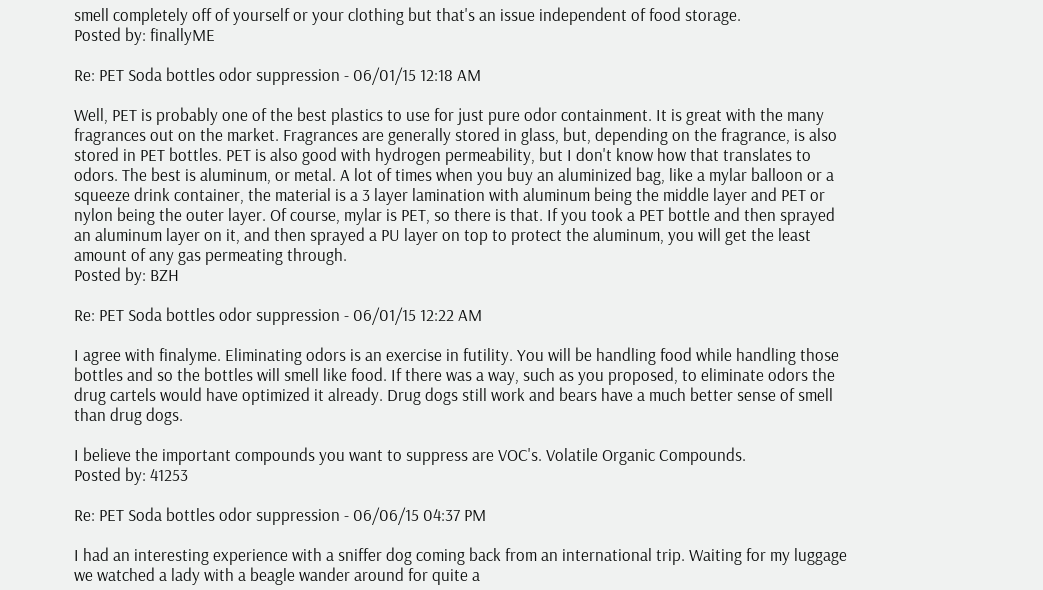smell completely off of yourself or your clothing but that's an issue independent of food storage.
Posted by: finallyME

Re: PET Soda bottles odor suppression - 06/01/15 12:18 AM

Well, PET is probably one of the best plastics to use for just pure odor containment. It is great with the many fragrances out on the market. Fragrances are generally stored in glass, but, depending on the fragrance, is also stored in PET bottles. PET is also good with hydrogen permeability, but I don't know how that translates to odors. The best is aluminum, or metal. A lot of times when you buy an aluminized bag, like a mylar balloon or a squeeze drink container, the material is a 3 layer lamination with aluminum being the middle layer and PET or nylon being the outer layer. Of course, mylar is PET, so there is that. If you took a PET bottle and then sprayed an aluminum layer on it, and then sprayed a PU layer on top to protect the aluminum, you will get the least amount of any gas permeating through.
Posted by: BZH

Re: PET Soda bottles odor suppression - 06/01/15 12:22 AM

I agree with finalyme. Eliminating odors is an exercise in futility. You will be handling food while handling those bottles and so the bottles will smell like food. If there was a way, such as you proposed, to eliminate odors the drug cartels would have optimized it already. Drug dogs still work and bears have a much better sense of smell than drug dogs.

I believe the important compounds you want to suppress are VOC's. Volatile Organic Compounds.
Posted by: 41253

Re: PET Soda bottles odor suppression - 06/06/15 04:37 PM

I had an interesting experience with a sniffer dog coming back from an international trip. Waiting for my luggage we watched a lady with a beagle wander around for quite a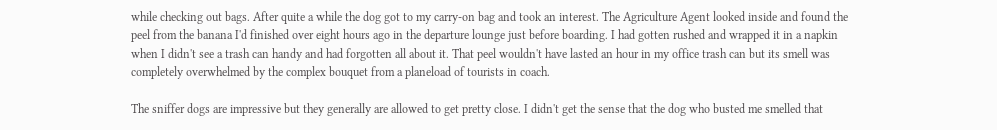while checking out bags. After quite a while the dog got to my carry-on bag and took an interest. The Agriculture Agent looked inside and found the peel from the banana I'd finished over eight hours ago in the departure lounge just before boarding. I had gotten rushed and wrapped it in a napkin when I didn't see a trash can handy and had forgotten all about it. That peel wouldn't have lasted an hour in my office trash can but its smell was completely overwhelmed by the complex bouquet from a planeload of tourists in coach.

The sniffer dogs are impressive but they generally are allowed to get pretty close. I didn't get the sense that the dog who busted me smelled that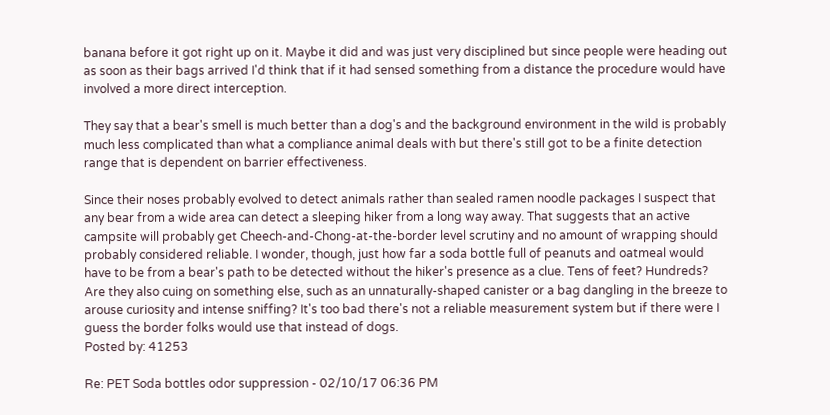banana before it got right up on it. Maybe it did and was just very disciplined but since people were heading out as soon as their bags arrived I'd think that if it had sensed something from a distance the procedure would have involved a more direct interception.

They say that a bear's smell is much better than a dog's and the background environment in the wild is probably much less complicated than what a compliance animal deals with but there's still got to be a finite detection range that is dependent on barrier effectiveness.

Since their noses probably evolved to detect animals rather than sealed ramen noodle packages I suspect that any bear from a wide area can detect a sleeping hiker from a long way away. That suggests that an active campsite will probably get Cheech-and-Chong-at-the-border level scrutiny and no amount of wrapping should probably considered reliable. I wonder, though, just how far a soda bottle full of peanuts and oatmeal would have to be from a bear's path to be detected without the hiker's presence as a clue. Tens of feet? Hundreds? Are they also cuing on something else, such as an unnaturally-shaped canister or a bag dangling in the breeze to arouse curiosity and intense sniffing? It's too bad there's not a reliable measurement system but if there were I guess the border folks would use that instead of dogs.
Posted by: 41253

Re: PET Soda bottles odor suppression - 02/10/17 06:36 PM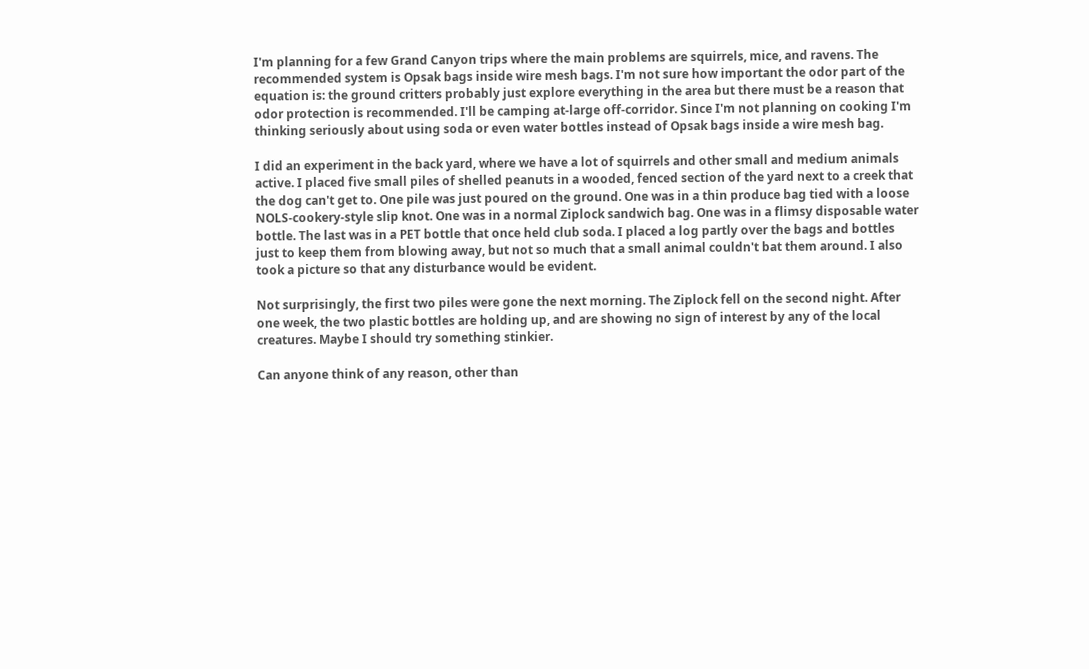I'm planning for a few Grand Canyon trips where the main problems are squirrels, mice, and ravens. The recommended system is Opsak bags inside wire mesh bags. I'm not sure how important the odor part of the equation is: the ground critters probably just explore everything in the area but there must be a reason that odor protection is recommended. I'll be camping at-large off-corridor. Since I'm not planning on cooking I'm thinking seriously about using soda or even water bottles instead of Opsak bags inside a wire mesh bag.

I did an experiment in the back yard, where we have a lot of squirrels and other small and medium animals active. I placed five small piles of shelled peanuts in a wooded, fenced section of the yard next to a creek that the dog can't get to. One pile was just poured on the ground. One was in a thin produce bag tied with a loose NOLS-cookery-style slip knot. One was in a normal Ziplock sandwich bag. One was in a flimsy disposable water bottle. The last was in a PET bottle that once held club soda. I placed a log partly over the bags and bottles just to keep them from blowing away, but not so much that a small animal couldn't bat them around. I also took a picture so that any disturbance would be evident.

Not surprisingly, the first two piles were gone the next morning. The Ziplock fell on the second night. After one week, the two plastic bottles are holding up, and are showing no sign of interest by any of the local creatures. Maybe I should try something stinkier.

Can anyone think of any reason, other than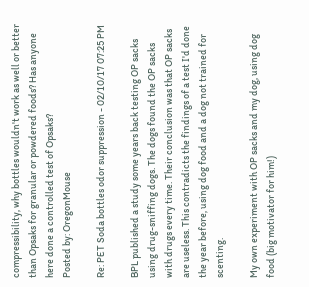compressibility, why bottles wouldn't work as well or better than Opsaks for granular or powdered foods? Has anyone here done a controlled test of Opsaks?
Posted by: OregonMouse

Re: PET Soda bottles odor suppression - 02/10/17 07:25 PM

BPL published a study some years back testing OP sacks using drug-sniffing dogs. The dogs found the OP sacks with drugs every time. Their conclusion was that OP sacks are useless. This contradicts the findings of a test I'd done the year before, using dog food and a dog not trained for scenting.

My own experiment with OP sacks and my dog, using dog food (big motivator for him!)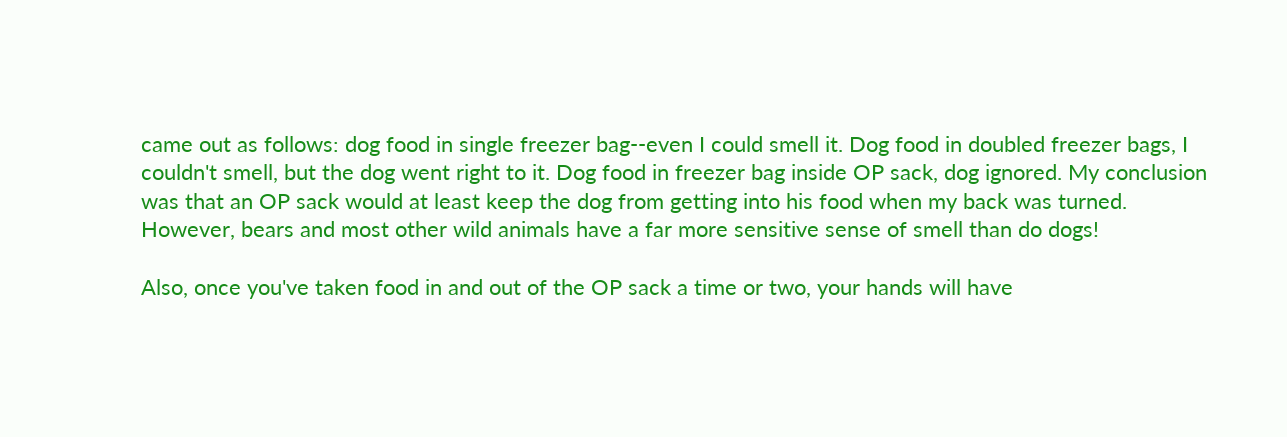came out as follows: dog food in single freezer bag--even I could smell it. Dog food in doubled freezer bags, I couldn't smell, but the dog went right to it. Dog food in freezer bag inside OP sack, dog ignored. My conclusion was that an OP sack would at least keep the dog from getting into his food when my back was turned. However, bears and most other wild animals have a far more sensitive sense of smell than do dogs!

Also, once you've taken food in and out of the OP sack a time or two, your hands will have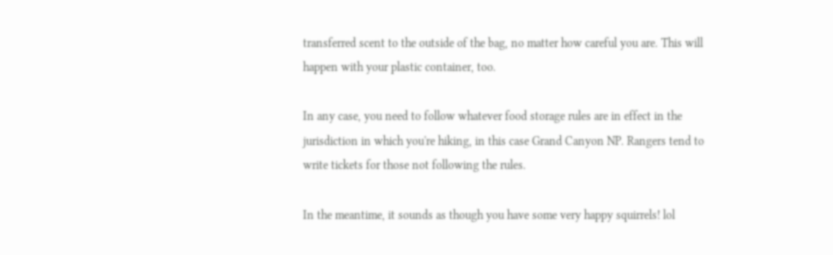transferred scent to the outside of the bag, no matter how careful you are. This will happen with your plastic container, too.

In any case, you need to follow whatever food storage rules are in effect in the jurisdiction in which you're hiking, in this case Grand Canyon NP. Rangers tend to write tickets for those not following the rules.

In the meantime, it sounds as though you have some very happy squirrels! lol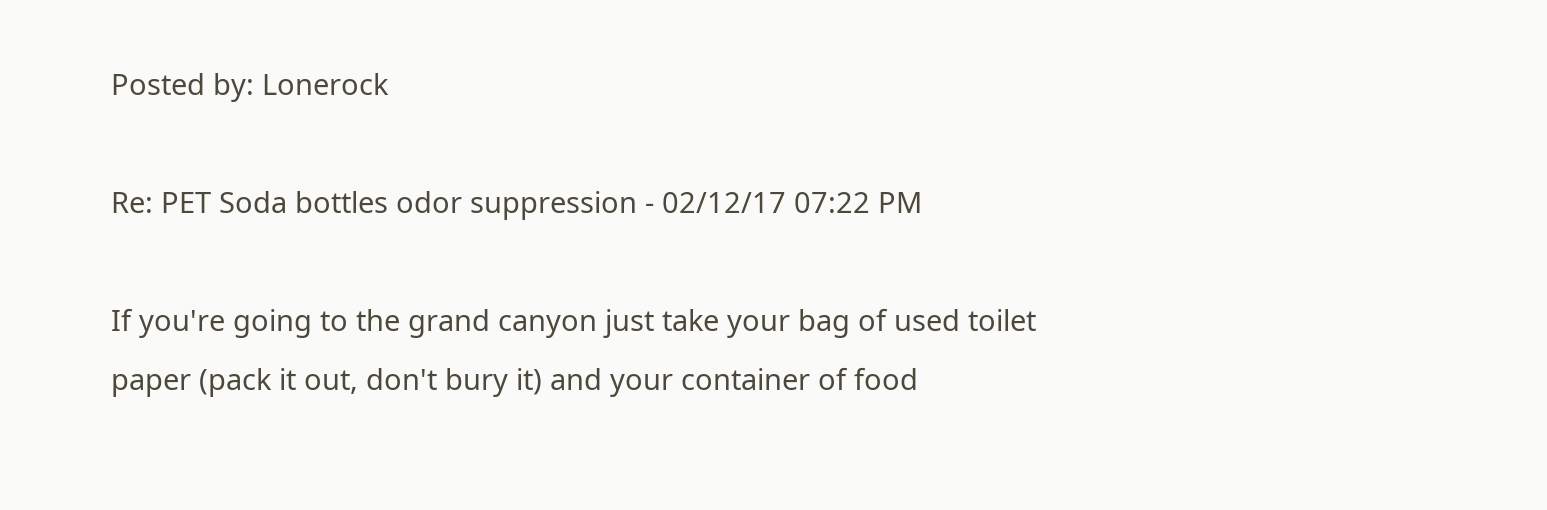Posted by: Lonerock

Re: PET Soda bottles odor suppression - 02/12/17 07:22 PM

If you're going to the grand canyon just take your bag of used toilet paper (pack it out, don't bury it) and your container of food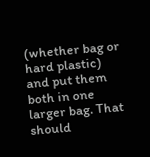(whether bag or hard plastic) and put them both in one larger bag. That should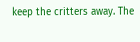keep the critters away. The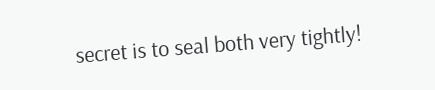secret is to seal both very tightly!